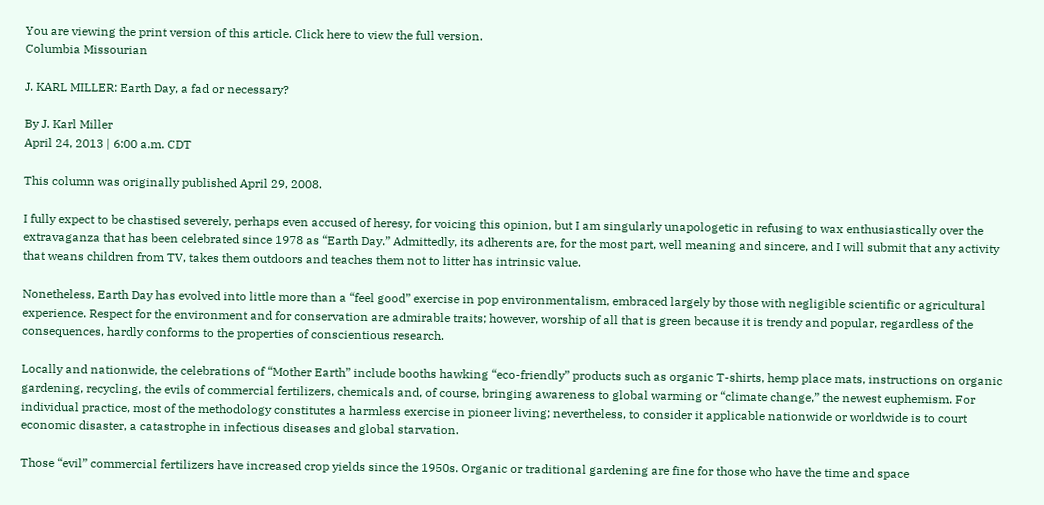You are viewing the print version of this article. Click here to view the full version.
Columbia Missourian

J. KARL MILLER: Earth Day, a fad or necessary?

By J. Karl Miller
April 24, 2013 | 6:00 a.m. CDT

This column was originally published April 29, 2008.

I fully expect to be chastised severely, perhaps even accused of heresy, for voicing this opinion, but I am singularly unapologetic in refusing to wax enthusiastically over the extravaganza that has been celebrated since 1978 as “Earth Day.” Admittedly, its adherents are, for the most part, well meaning and sincere, and I will submit that any activity that weans children from TV, takes them outdoors and teaches them not to litter has intrinsic value.

Nonetheless, Earth Day has evolved into little more than a “feel good” exercise in pop environmentalism, embraced largely by those with negligible scientific or agricultural experience. Respect for the environment and for conservation are admirable traits; however, worship of all that is green because it is trendy and popular, regardless of the consequences, hardly conforms to the properties of conscientious research.

Locally and nationwide, the celebrations of “Mother Earth” include booths hawking “eco-friendly” products such as organic T-shirts, hemp place mats, instructions on organic gardening, recycling, the evils of commercial fertilizers, chemicals and, of course, bringing awareness to global warming or “climate change,” the newest euphemism. For individual practice, most of the methodology constitutes a harmless exercise in pioneer living; nevertheless, to consider it applicable nationwide or worldwide is to court economic disaster, a catastrophe in infectious diseases and global starvation.

Those “evil” commercial fertilizers have increased crop yields since the 1950s. Organic or traditional gardening are fine for those who have the time and space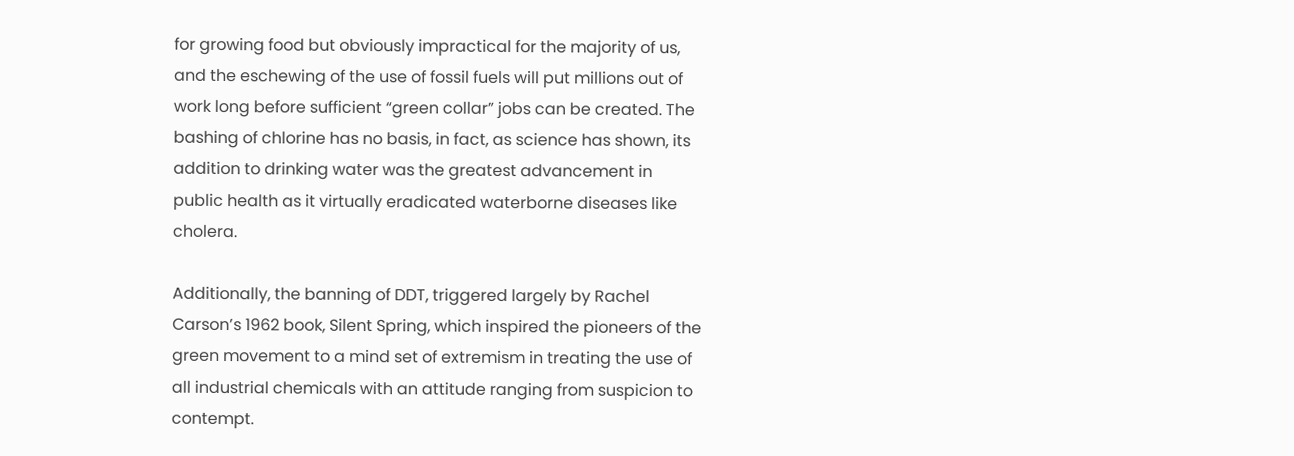for growing food but obviously impractical for the majority of us, and the eschewing of the use of fossil fuels will put millions out of work long before sufficient “green collar” jobs can be created. The bashing of chlorine has no basis, in fact, as science has shown, its addition to drinking water was the greatest advancement in public health as it virtually eradicated waterborne diseases like cholera.

Additionally, the banning of DDT, triggered largely by Rachel Carson’s 1962 book, Silent Spring, which inspired the pioneers of the green movement to a mind set of extremism in treating the use of all industrial chemicals with an attitude ranging from suspicion to contempt.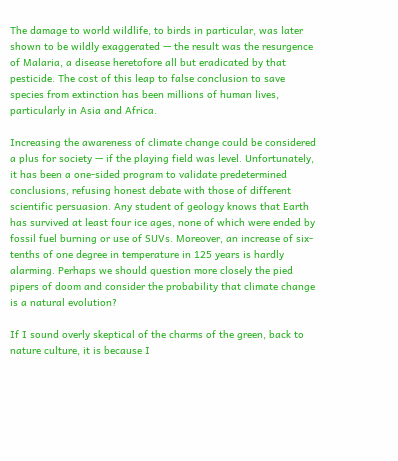The damage to world wildlife, to birds in particular, was later shown to be wildly exaggerated — the result was the resurgence of Malaria, a disease heretofore all but eradicated by that pesticide. The cost of this leap to false conclusion to save species from extinction has been millions of human lives, particularly in Asia and Africa.

Increasing the awareness of climate change could be considered a plus for society — if the playing field was level. Unfortunately, it has been a one-sided program to validate predetermined conclusions, refusing honest debate with those of different scientific persuasion. Any student of geology knows that Earth has survived at least four ice ages, none of which were ended by fossil fuel burning or use of SUVs. Moreover, an increase of six-tenths of one degree in temperature in 125 years is hardly alarming. Perhaps we should question more closely the pied pipers of doom and consider the probability that climate change is a natural evolution?

If I sound overly skeptical of the charms of the green, back to nature culture, it is because I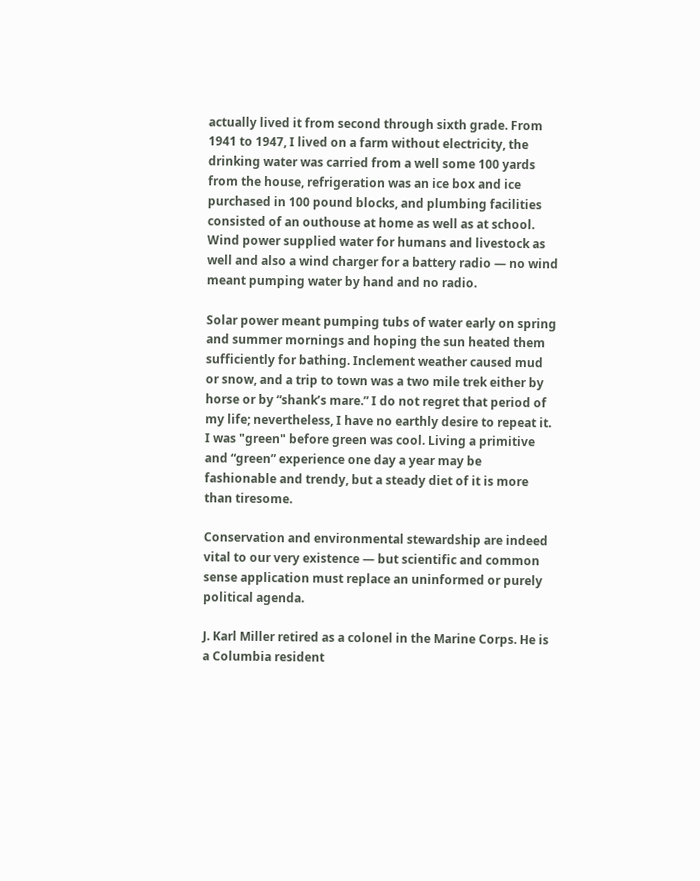actually lived it from second through sixth grade. From 1941 to 1947, I lived on a farm without electricity, the drinking water was carried from a well some 100 yards from the house, refrigeration was an ice box and ice purchased in 100 pound blocks, and plumbing facilities consisted of an outhouse at home as well as at school. Wind power supplied water for humans and livestock as well and also a wind charger for a battery radio — no wind meant pumping water by hand and no radio.

Solar power meant pumping tubs of water early on spring and summer mornings and hoping the sun heated them sufficiently for bathing. Inclement weather caused mud or snow, and a trip to town was a two mile trek either by horse or by “shank’s mare.” I do not regret that period of my life; nevertheless, I have no earthly desire to repeat it. I was "green" before green was cool. Living a primitive and “green” experience one day a year may be fashionable and trendy, but a steady diet of it is more than tiresome.

Conservation and environmental stewardship are indeed vital to our very existence — but scientific and common sense application must replace an uninformed or purely political agenda.

J. Karl Miller retired as a colonel in the Marine Corps. He is a Columbia resident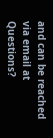and can be reached via email at Questions?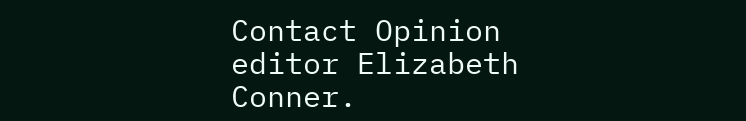Contact Opinion editor Elizabeth Conner.